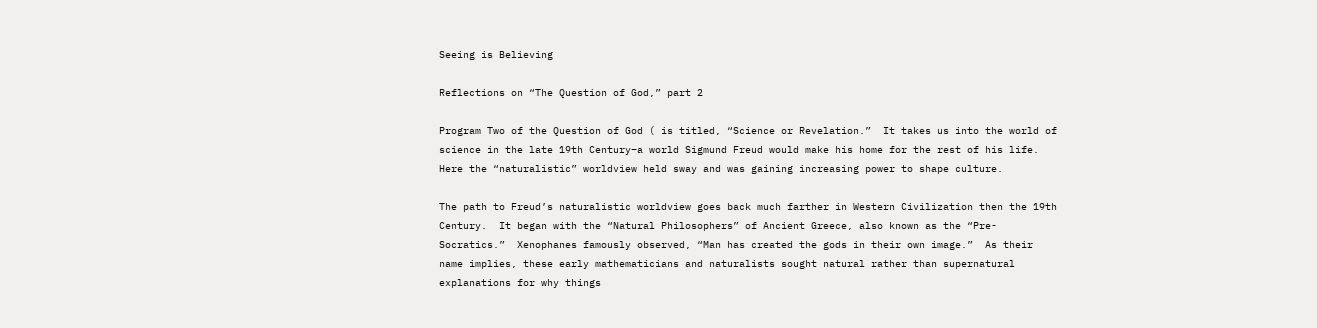Seeing is Believing

Reflections on “The Question of God,” part 2

Program Two of the Question of God ( is titled, “Science or Revelation.”  It takes us into the world of science in the late 19th Century–a world Sigmund Freud would make his home for the rest of his life.  Here the “naturalistic” worldview held sway and was gaining increasing power to shape culture.

The path to Freud’s naturalistic worldview goes back much farther in Western Civilization then the 19th Century.  It began with the “Natural Philosophers” of Ancient Greece, also known as the “Pre-Socratics.”  Xenophanes famously observed, “Man has created the gods in their own image.”  As their name implies, these early mathematicians and naturalists sought natural rather than supernatural explanations for why things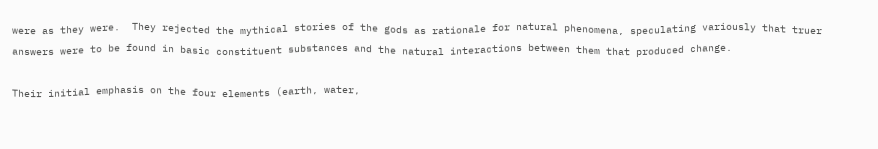were as they were.  They rejected the mythical stories of the gods as rationale for natural phenomena, speculating variously that truer answers were to be found in basic constituent substances and the natural interactions between them that produced change.

Their initial emphasis on the four elements (earth, water,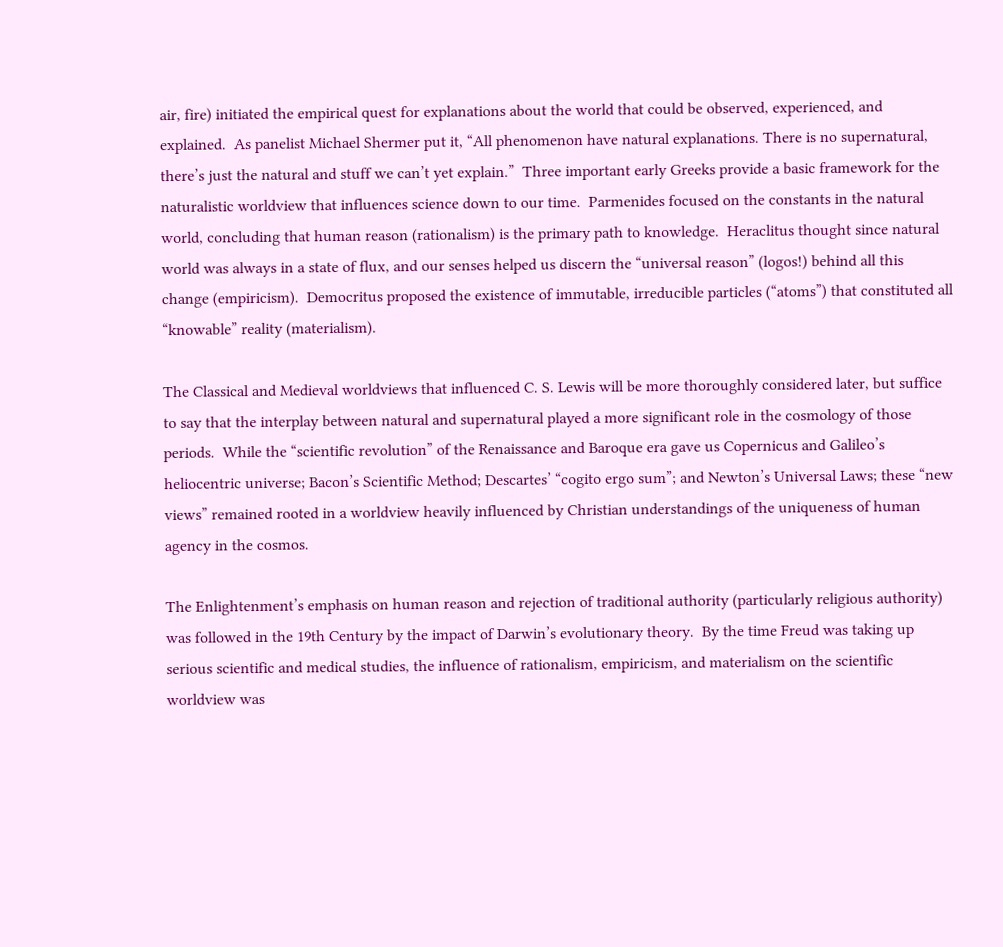air, fire) initiated the empirical quest for explanations about the world that could be observed, experienced, and explained.  As panelist Michael Shermer put it, “All phenomenon have natural explanations. There is no supernatural, there’s just the natural and stuff we can’t yet explain.”  Three important early Greeks provide a basic framework for the naturalistic worldview that influences science down to our time.  Parmenides focused on the constants in the natural world, concluding that human reason (rationalism) is the primary path to knowledge.  Heraclitus thought since natural world was always in a state of flux, and our senses helped us discern the “universal reason” (logos!) behind all this change (empiricism).  Democritus proposed the existence of immutable, irreducible particles (“atoms”) that constituted all “knowable” reality (materialism).

The Classical and Medieval worldviews that influenced C. S. Lewis will be more thoroughly considered later, but suffice to say that the interplay between natural and supernatural played a more significant role in the cosmology of those periods.  While the “scientific revolution” of the Renaissance and Baroque era gave us Copernicus and Galileo’s heliocentric universe; Bacon’s Scientific Method; Descartes’ “cogito ergo sum”; and Newton’s Universal Laws; these “new views” remained rooted in a worldview heavily influenced by Christian understandings of the uniqueness of human agency in the cosmos.

The Enlightenment’s emphasis on human reason and rejection of traditional authority (particularly religious authority) was followed in the 19th Century by the impact of Darwin’s evolutionary theory.  By the time Freud was taking up serious scientific and medical studies, the influence of rationalism, empiricism, and materialism on the scientific worldview was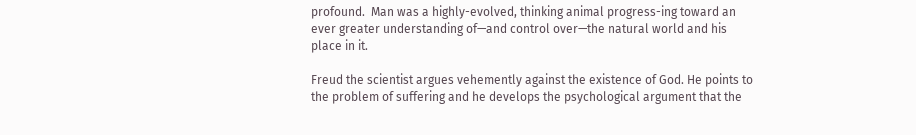profound.  Man was a highly-evolved, thinking animal progress-ing toward an ever greater understanding of—and control over—the natural world and his place in it.

Freud the scientist argues vehemently against the existence of God. He points to the problem of suffering and he develops the psychological argument that the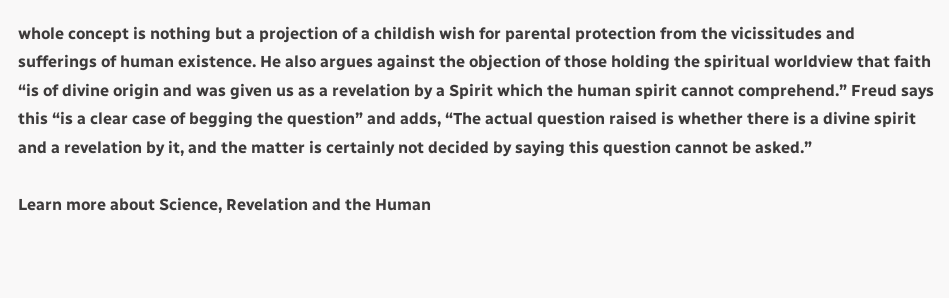whole concept is nothing but a projection of a childish wish for parental protection from the vicissitudes and sufferings of human existence. He also argues against the objection of those holding the spiritual worldview that faith “is of divine origin and was given us as a revelation by a Spirit which the human spirit cannot comprehend.” Freud says this “is a clear case of begging the question” and adds, “The actual question raised is whether there is a divine spirit and a revelation by it, and the matter is certainly not decided by saying this question cannot be asked.”

Learn more about Science, Revelation and the Human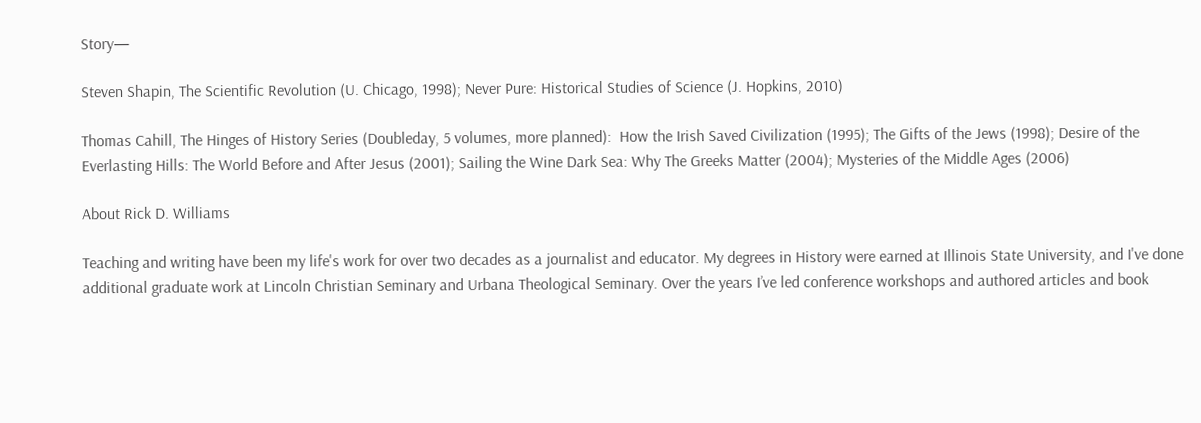Story—

Steven Shapin, The Scientific Revolution (U. Chicago, 1998); Never Pure: Historical Studies of Science (J. Hopkins, 2010)

Thomas Cahill, The Hinges of History Series (Doubleday, 5 volumes, more planned):  How the Irish Saved Civilization (1995); The Gifts of the Jews (1998); Desire of the Everlasting Hills: The World Before and After Jesus (2001); Sailing the Wine Dark Sea: Why The Greeks Matter (2004); Mysteries of the Middle Ages (2006)

About Rick D. Williams

Teaching and writing have been my life's work for over two decades as a journalist and educator. My degrees in History were earned at Illinois State University, and I've done additional graduate work at Lincoln Christian Seminary and Urbana Theological Seminary. Over the years I’ve led conference workshops and authored articles and book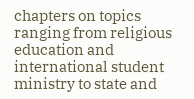chapters on topics ranging from religious education and international student ministry to state and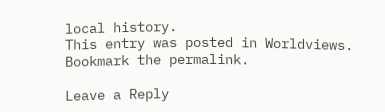local history.
This entry was posted in Worldviews. Bookmark the permalink.

Leave a Reply